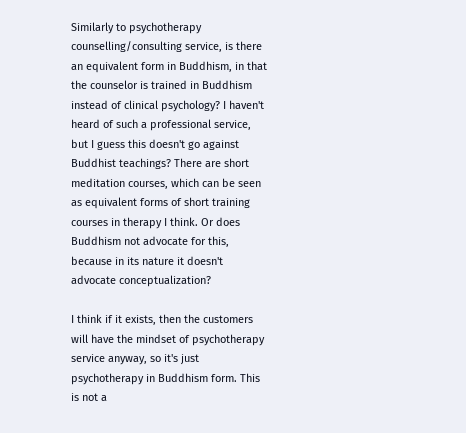Similarly to psychotherapy counselling/consulting service, is there an equivalent form in Buddhism, in that the counselor is trained in Buddhism instead of clinical psychology? I haven't heard of such a professional service, but I guess this doesn't go against Buddhist teachings? There are short meditation courses, which can be seen as equivalent forms of short training courses in therapy I think. Or does Buddhism not advocate for this, because in its nature it doesn't advocate conceptualization?

I think if it exists, then the customers will have the mindset of psychotherapy service anyway, so it's just psychotherapy in Buddhism form. This is not a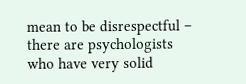mean to be disrespectful – there are psychologists who have very solid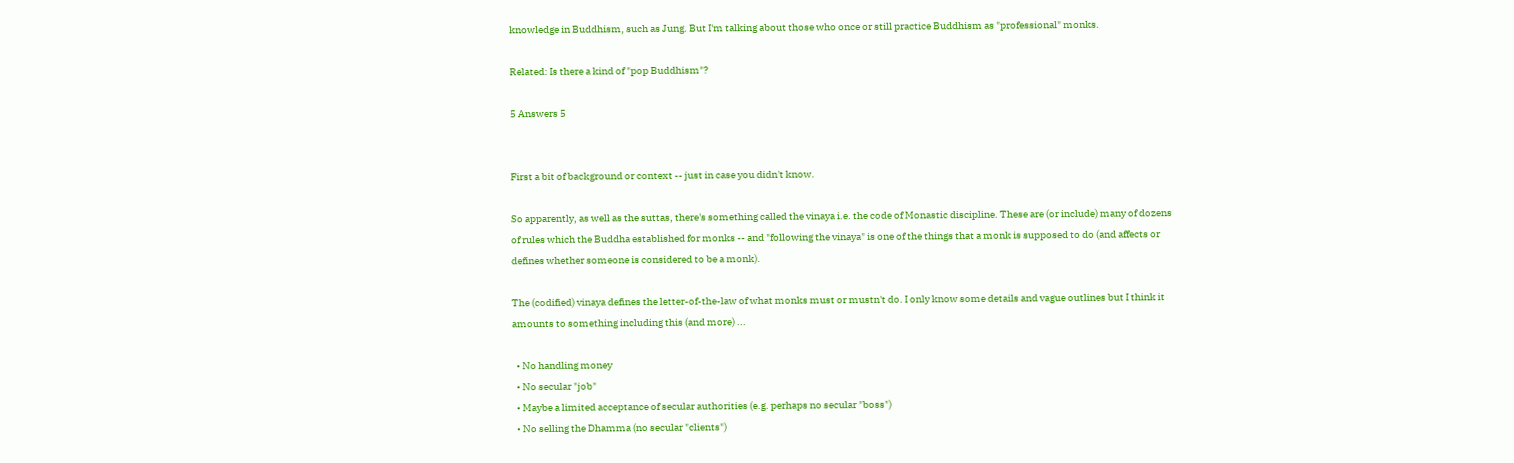knowledge in Buddhism, such as Jung. But I'm talking about those who once or still practice Buddhism as "professional" monks.

Related: Is there a kind of "pop Buddhism"?

5 Answers 5


First a bit of background or context -- just in case you didn't know.

So apparently, as well as the suttas, there's something called the vinaya i.e. the code of Monastic discipline. These are (or include) many of dozens of rules which the Buddha established for monks -- and "following the vinaya" is one of the things that a monk is supposed to do (and affects or defines whether someone is considered to be a monk).

The (codified) vinaya defines the letter-of-the-law of what monks must or mustn't do. I only know some details and vague outlines but I think it amounts to something including this (and more) ...

  • No handling money
  • No secular "job"
  • Maybe a limited acceptance of secular authorities (e.g. perhaps no secular "boss")
  • No selling the Dhamma (no secular "clients")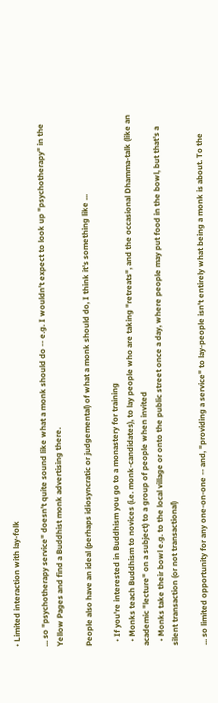• Limited interaction with lay-folk

... so "psychotherapy service" doesn't quite sound like what a monk should do -- e.g. I wouldn't expect to look up "psychotherapy" in the Yellow Pages and find a Buddhist monk advertising there.

People also have an ideal (perhaps idiosyncratic or judgemental) of what a monk should do, I think it's something like ...

  • If you're interested in Buddhism you go to a monastery for training
  • Monks teach Buddhism to novices (i.e. monk-candidates), to lay people who are taking "retreats", and the occasional Dhamma-talk (like an academic "lecture" on a subject) to a group of people when invited
  • Monks take their bowl e.g. to the local village or onto the public street once a day, where people may put food in the bowl, but that's a silent transaction (or not transactional)

... so limited opportunity for any one-on-one -- and, "providing a service" to lay-people isn't entirely what being a monk is about. To the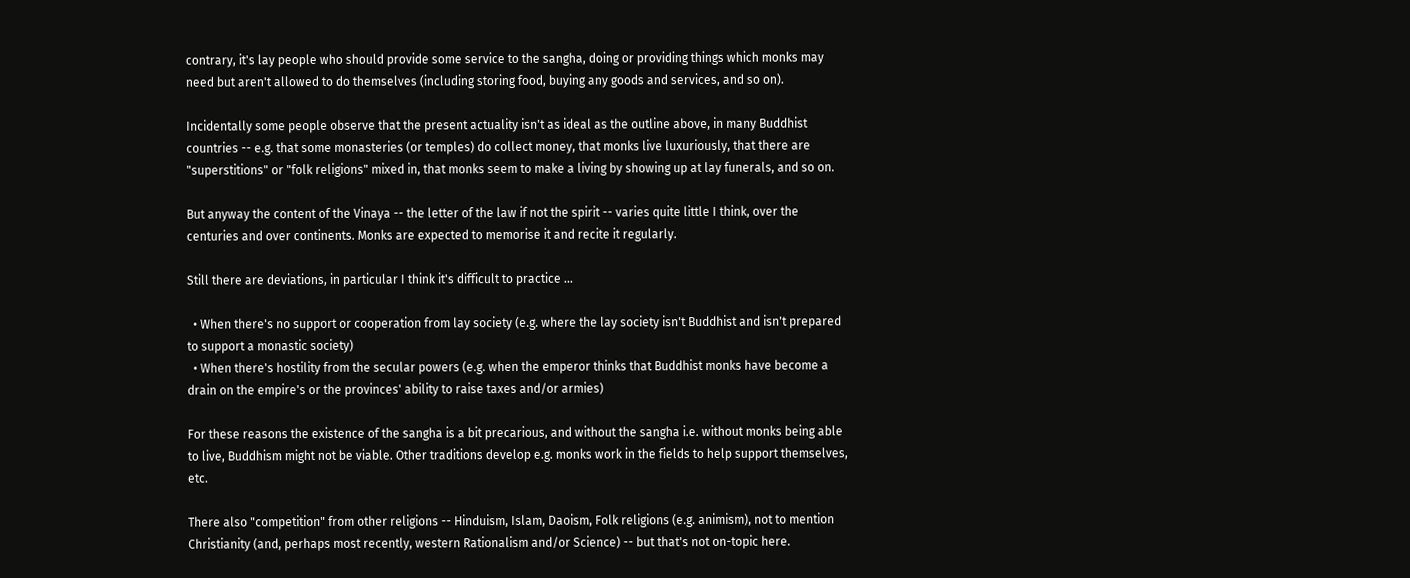contrary, it's lay people who should provide some service to the sangha, doing or providing things which monks may need but aren't allowed to do themselves (including storing food, buying any goods and services, and so on).

Incidentally some people observe that the present actuality isn't as ideal as the outline above, in many Buddhist countries -- e.g. that some monasteries (or temples) do collect money, that monks live luxuriously, that there are "superstitions" or "folk religions" mixed in, that monks seem to make a living by showing up at lay funerals, and so on.

But anyway the content of the Vinaya -- the letter of the law if not the spirit -- varies quite little I think, over the centuries and over continents. Monks are expected to memorise it and recite it regularly.

Still there are deviations, in particular I think it's difficult to practice ...

  • When there's no support or cooperation from lay society (e.g. where the lay society isn't Buddhist and isn't prepared to support a monastic society)
  • When there's hostility from the secular powers (e.g. when the emperor thinks that Buddhist monks have become a drain on the empire's or the provinces' ability to raise taxes and/or armies)

For these reasons the existence of the sangha is a bit precarious, and without the sangha i.e. without monks being able to live, Buddhism might not be viable. Other traditions develop e.g. monks work in the fields to help support themselves, etc.

There also "competition" from other religions -- Hinduism, Islam, Daoism, Folk religions (e.g. animism), not to mention Christianity (and, perhaps most recently, western Rationalism and/or Science) -- but that's not on-topic here.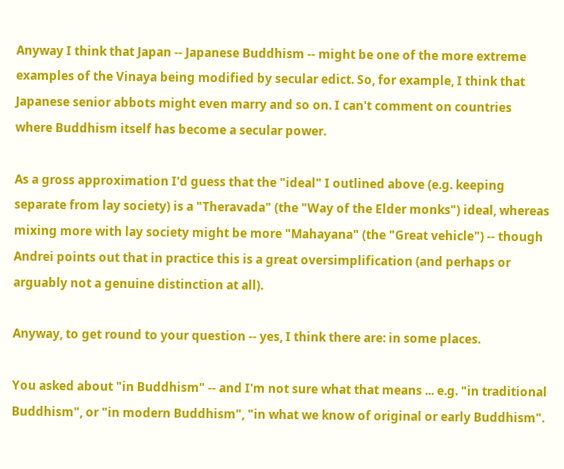Anyway I think that Japan -- Japanese Buddhism -- might be one of the more extreme examples of the Vinaya being modified by secular edict. So, for example, I think that Japanese senior abbots might even marry and so on. I can't comment on countries where Buddhism itself has become a secular power.

As a gross approximation I'd guess that the "ideal" I outlined above (e.g. keeping separate from lay society) is a "Theravada" (the "Way of the Elder monks") ideal, whereas mixing more with lay society might be more "Mahayana" (the "Great vehicle") -- though Andrei points out that in practice this is a great oversimplification (and perhaps or arguably not a genuine distinction at all).

Anyway, to get round to your question -- yes, I think there are: in some places.

You asked about "in Buddhism" -- and I'm not sure what that means ... e.g. "in traditional Buddhism", or "in modern Buddhism", "in what we know of original or early Buddhism".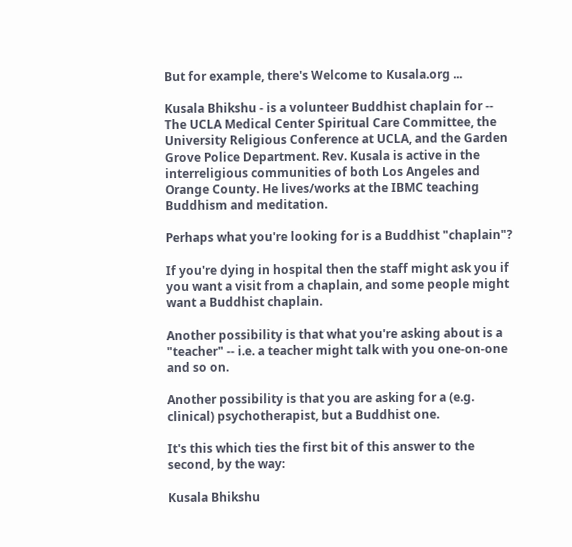But for example, there's Welcome to Kusala.org ...

Kusala Bhikshu - is a volunteer Buddhist chaplain for -- The UCLA Medical Center Spiritual Care Committee, the University Religious Conference at UCLA, and the Garden Grove Police Department. Rev. Kusala is active in the interreligious communities of both Los Angeles and Orange County. He lives/works at the IBMC teaching Buddhism and meditation.

Perhaps what you're looking for is a Buddhist "chaplain"?

If you're dying in hospital then the staff might ask you if you want a visit from a chaplain, and some people might want a Buddhist chaplain.

Another possibility is that what you're asking about is a "teacher" -- i.e. a teacher might talk with you one-on-one and so on.

Another possibility is that you are asking for a (e.g. clinical) psychotherapist, but a Buddhist one.

It's this which ties the first bit of this answer to the second, by the way:

Kusala Bhikshu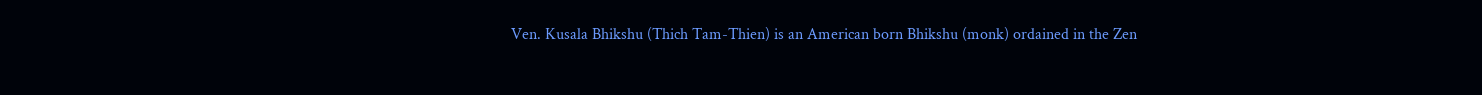Ven. Kusala Bhikshu (Thich Tam-Thien) is an American born Bhikshu (monk) ordained in the Zen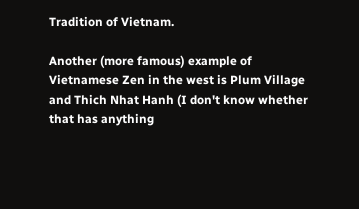Tradition of Vietnam.

Another (more famous) example of Vietnamese Zen in the west is Plum Village and Thich Nhat Hanh (I don't know whether that has anything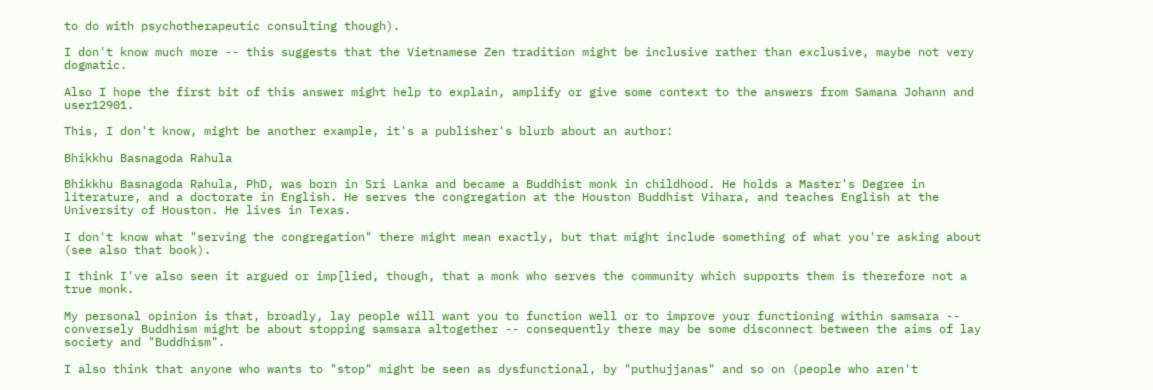to do with psychotherapeutic consulting though).

I don't know much more -- this suggests that the Vietnamese Zen tradition might be inclusive rather than exclusive, maybe not very dogmatic.

Also I hope the first bit of this answer might help to explain, amplify or give some context to the answers from Samana Johann and user12901.

This, I don't know, might be another example, it's a publisher's blurb about an author:

Bhikkhu Basnagoda Rahula

Bhikkhu Basnagoda Rahula, PhD, was born in Sri Lanka and became a Buddhist monk in childhood. He holds a Master's Degree in literature, and a doctorate in English. He serves the congregation at the Houston Buddhist Vihara, and teaches English at the University of Houston. He lives in Texas.

I don't know what "serving the congregation" there might mean exactly, but that might include something of what you're asking about (see also that book).

I think I've also seen it argued or imp[lied, though, that a monk who serves the community which supports them is therefore not a true monk.

My personal opinion is that, broadly, lay people will want you to function well or to improve your functioning within samsara -- conversely Buddhism might be about stopping samsara altogether -- consequently there may be some disconnect between the aims of lay society and "Buddhism".

I also think that anyone who wants to "stop" might be seen as dysfunctional, by "puthujjanas" and so on (people who aren't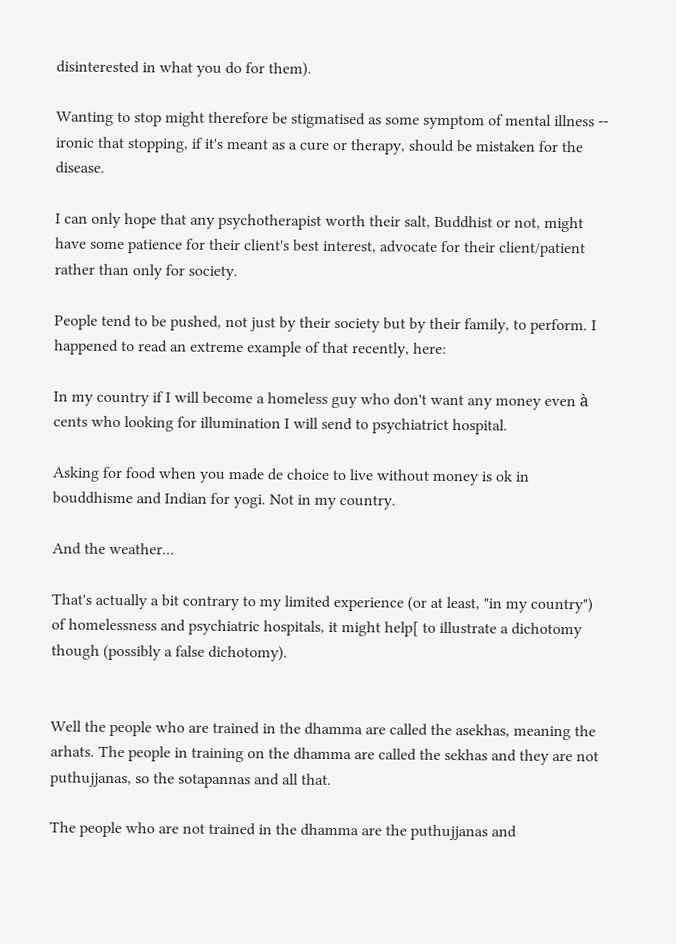disinterested in what you do for them).

Wanting to stop might therefore be stigmatised as some symptom of mental illness -- ironic that stopping, if it's meant as a cure or therapy, should be mistaken for the disease.

I can only hope that any psychotherapist worth their salt, Buddhist or not, might have some patience for their client's best interest, advocate for their client/patient rather than only for society.

People tend to be pushed, not just by their society but by their family, to perform. I happened to read an extreme example of that recently, here:

In my country if I will become a homeless guy who don't want any money even à cents who looking for illumination I will send to psychiatrict hospital.

Asking for food when you made de choice to live without money is ok in bouddhisme and Indian for yogi. Not in my country.

And the weather...

That's actually a bit contrary to my limited experience (or at least, "in my country") of homelessness and psychiatric hospitals, it might help[ to illustrate a dichotomy though (possibly a false dichotomy).


Well the people who are trained in the dhamma are called the asekhas, meaning the arhats. The people in training on the dhamma are called the sekhas and they are not puthujjanas, so the sotapannas and all that.

The people who are not trained in the dhamma are the puthujjanas and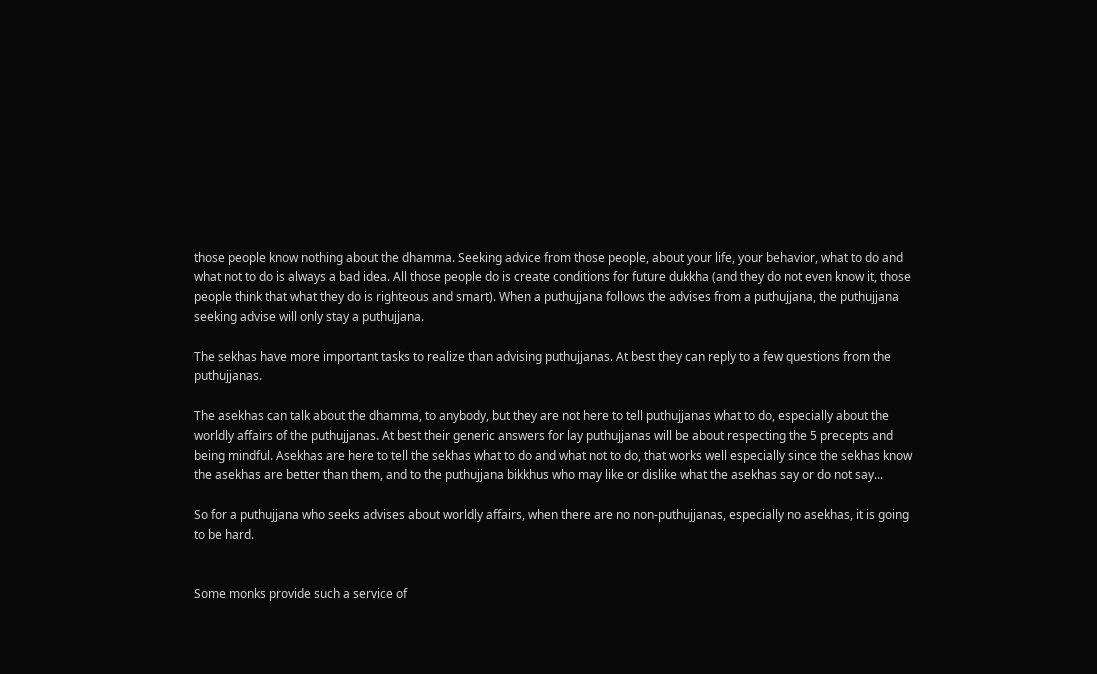those people know nothing about the dhamma. Seeking advice from those people, about your life, your behavior, what to do and what not to do is always a bad idea. All those people do is create conditions for future dukkha (and they do not even know it, those people think that what they do is righteous and smart). When a puthujjana follows the advises from a puthujjana, the puthujjana seeking advise will only stay a puthujjana.

The sekhas have more important tasks to realize than advising puthujjanas. At best they can reply to a few questions from the puthujjanas.

The asekhas can talk about the dhamma, to anybody, but they are not here to tell puthujjanas what to do, especially about the worldly affairs of the puthujjanas. At best their generic answers for lay puthujjanas will be about respecting the 5 precepts and being mindful. Asekhas are here to tell the sekhas what to do and what not to do, that works well especially since the sekhas know the asekhas are better than them, and to the puthujjana bikkhus who may like or dislike what the asekhas say or do not say...

So for a puthujjana who seeks advises about worldly affairs, when there are no non-puthujjanas, especially no asekhas, it is going to be hard.


Some monks provide such a service of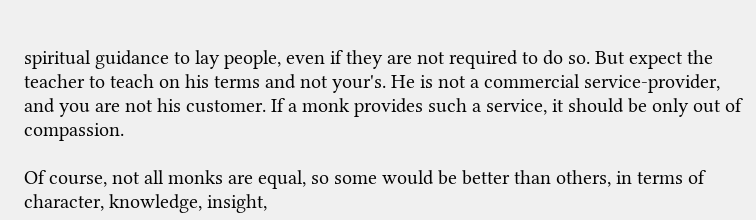spiritual guidance to lay people, even if they are not required to do so. But expect the teacher to teach on his terms and not your's. He is not a commercial service-provider, and you are not his customer. If a monk provides such a service, it should be only out of compassion.

Of course, not all monks are equal, so some would be better than others, in terms of character, knowledge, insight,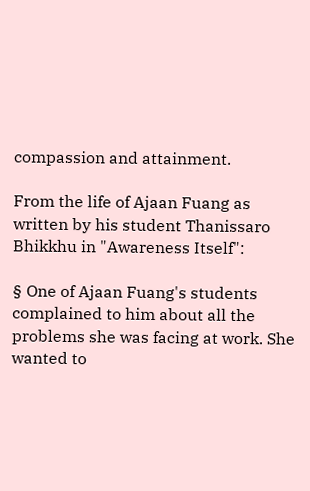compassion and attainment.

From the life of Ajaan Fuang as written by his student Thanissaro Bhikkhu in "Awareness Itself":

§ One of Ajaan Fuang's students complained to him about all the problems she was facing at work. She wanted to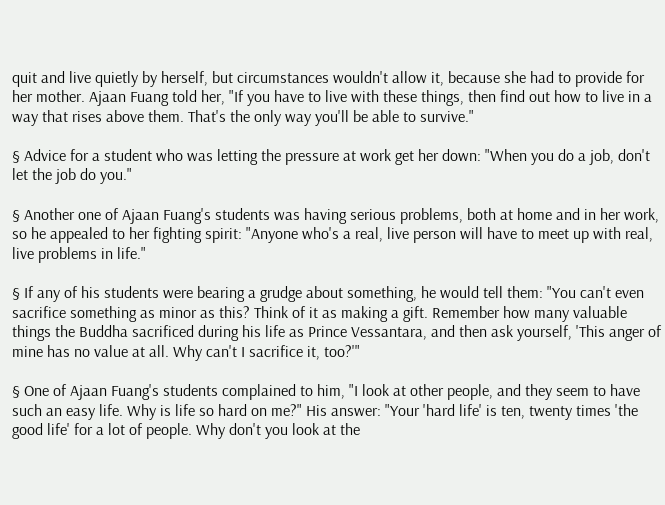quit and live quietly by herself, but circumstances wouldn't allow it, because she had to provide for her mother. Ajaan Fuang told her, "If you have to live with these things, then find out how to live in a way that rises above them. That's the only way you'll be able to survive."

§ Advice for a student who was letting the pressure at work get her down: "When you do a job, don't let the job do you."

§ Another one of Ajaan Fuang's students was having serious problems, both at home and in her work, so he appealed to her fighting spirit: "Anyone who's a real, live person will have to meet up with real, live problems in life."

§ If any of his students were bearing a grudge about something, he would tell them: "You can't even sacrifice something as minor as this? Think of it as making a gift. Remember how many valuable things the Buddha sacrificed during his life as Prince Vessantara, and then ask yourself, 'This anger of mine has no value at all. Why can't I sacrifice it, too?'"

§ One of Ajaan Fuang's students complained to him, "I look at other people, and they seem to have such an easy life. Why is life so hard on me?" His answer: "Your 'hard life' is ten, twenty times 'the good life' for a lot of people. Why don't you look at the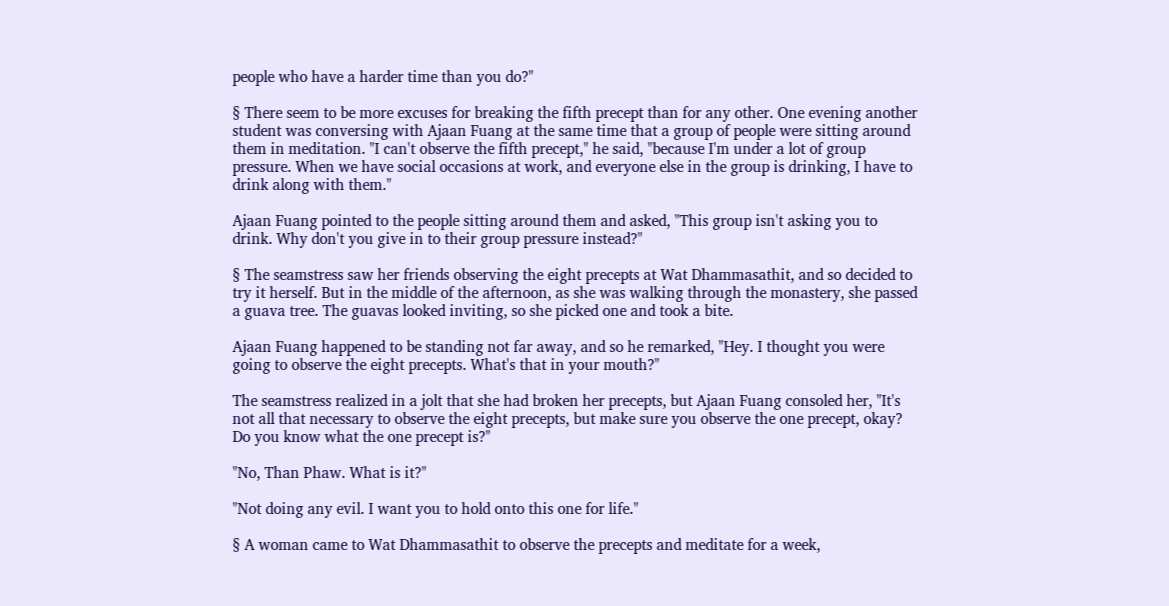people who have a harder time than you do?"

§ There seem to be more excuses for breaking the fifth precept than for any other. One evening another student was conversing with Ajaan Fuang at the same time that a group of people were sitting around them in meditation. "I can't observe the fifth precept," he said, "because I'm under a lot of group pressure. When we have social occasions at work, and everyone else in the group is drinking, I have to drink along with them."

Ajaan Fuang pointed to the people sitting around them and asked, "This group isn't asking you to drink. Why don't you give in to their group pressure instead?"

§ The seamstress saw her friends observing the eight precepts at Wat Dhammasathit, and so decided to try it herself. But in the middle of the afternoon, as she was walking through the monastery, she passed a guava tree. The guavas looked inviting, so she picked one and took a bite.

Ajaan Fuang happened to be standing not far away, and so he remarked, "Hey. I thought you were going to observe the eight precepts. What's that in your mouth?"

The seamstress realized in a jolt that she had broken her precepts, but Ajaan Fuang consoled her, "It's not all that necessary to observe the eight precepts, but make sure you observe the one precept, okay? Do you know what the one precept is?"

"No, Than Phaw. What is it?"

"Not doing any evil. I want you to hold onto this one for life."

§ A woman came to Wat Dhammasathit to observe the precepts and meditate for a week,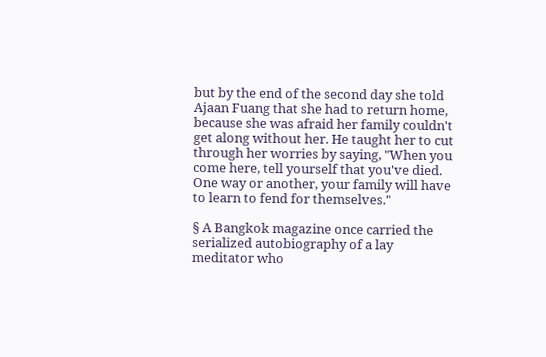but by the end of the second day she told Ajaan Fuang that she had to return home, because she was afraid her family couldn't get along without her. He taught her to cut through her worries by saying, "When you come here, tell yourself that you've died. One way or another, your family will have to learn to fend for themselves."

§ A Bangkok magazine once carried the serialized autobiography of a lay meditator who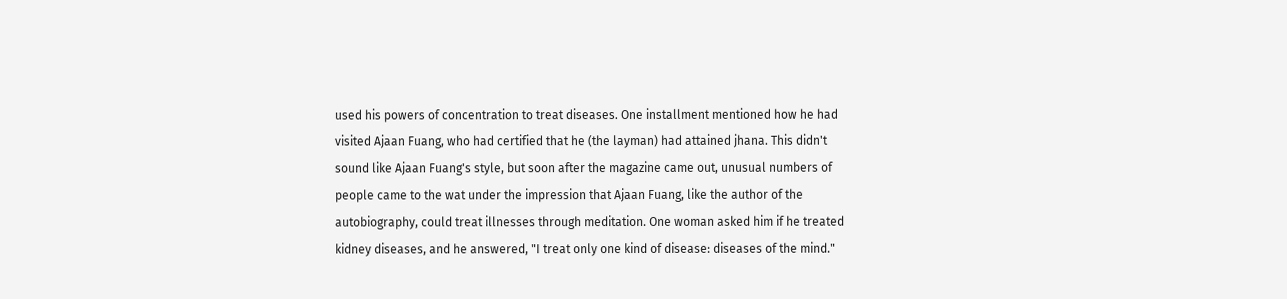used his powers of concentration to treat diseases. One installment mentioned how he had visited Ajaan Fuang, who had certified that he (the layman) had attained jhana. This didn't sound like Ajaan Fuang's style, but soon after the magazine came out, unusual numbers of people came to the wat under the impression that Ajaan Fuang, like the author of the autobiography, could treat illnesses through meditation. One woman asked him if he treated kidney diseases, and he answered, "I treat only one kind of disease: diseases of the mind."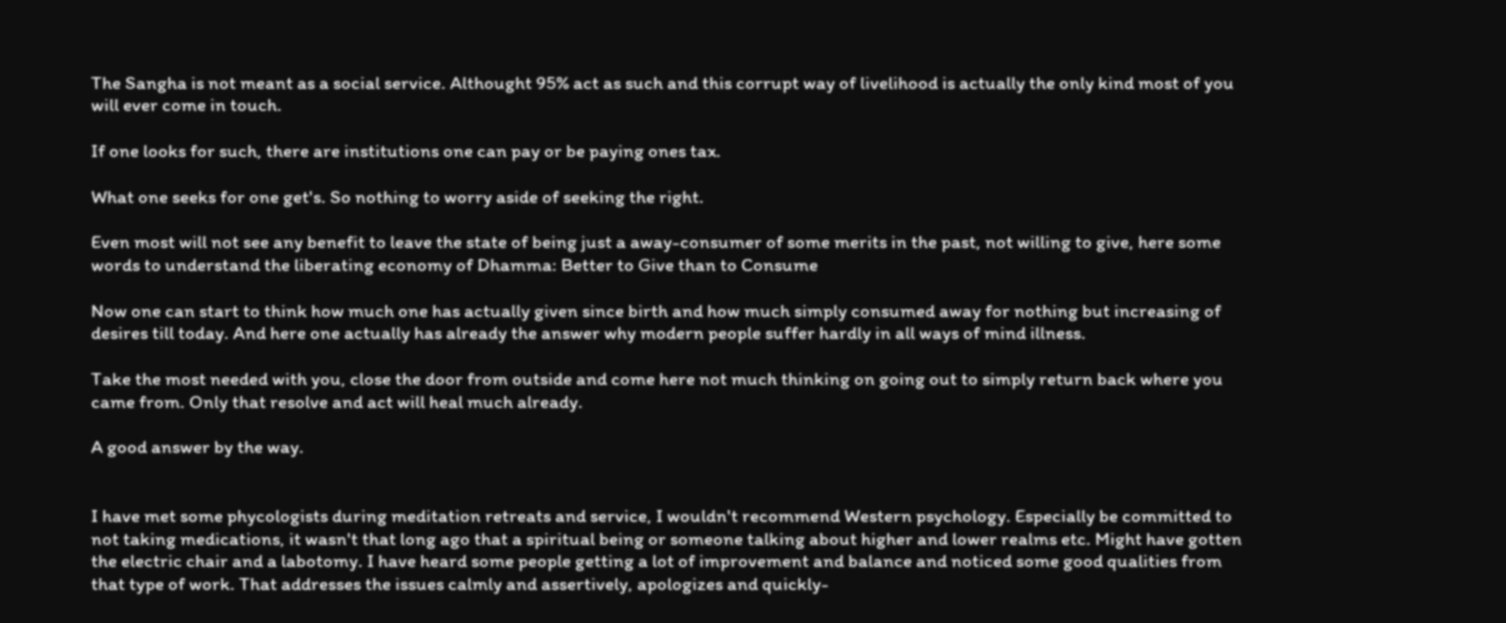The Sangha is not meant as a social service. Althought 95% act as such and this corrupt way of livelihood is actually the only kind most of you will ever come in touch.

If one looks for such, there are institutions one can pay or be paying ones tax.

What one seeks for one get's. So nothing to worry aside of seeking the right.

Even most will not see any benefit to leave the state of being just a away-consumer of some merits in the past, not willing to give, here some words to understand the liberating economy of Dhamma: Better to Give than to Consume

Now one can start to think how much one has actually given since birth and how much simply consumed away for nothing but increasing of desires till today. And here one actually has already the answer why modern people suffer hardly in all ways of mind illness.

Take the most needed with you, close the door from outside and come here not much thinking on going out to simply return back where you came from. Only that resolve and act will heal much already.

A good answer by the way.


I have met some phycologists during meditation retreats and service, I wouldn't recommend Western psychology. Especially be committed to not taking medications, it wasn't that long ago that a spiritual being or someone talking about higher and lower realms etc. Might have gotten the electric chair and a labotomy. I have heard some people getting a lot of improvement and balance and noticed some good qualities from that type of work. That addresses the issues calmly and assertively, apologizes and quickly-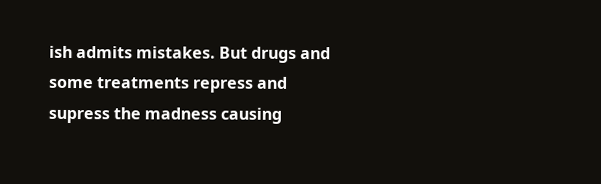ish admits mistakes. But drugs and some treatments repress and supress the madness causing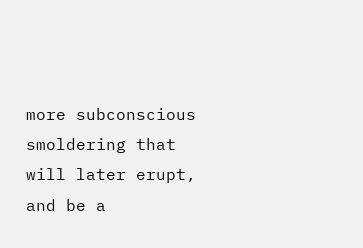more subconscious smoldering that will later erupt, and be a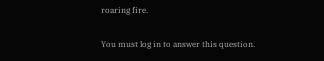roaring fire.

You must log in to answer this question.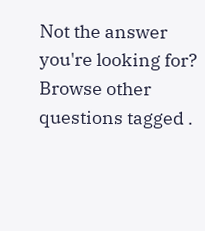Not the answer you're looking for? Browse other questions tagged .